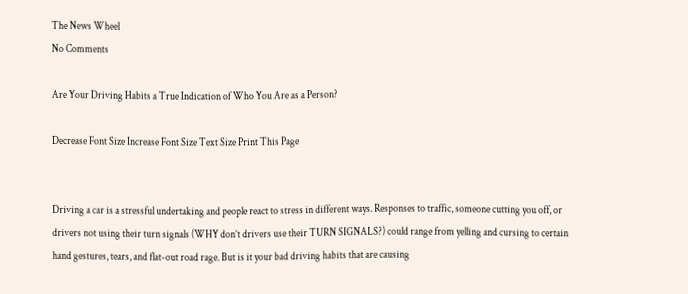The News Wheel
No Comments

Are Your Driving Habits a True Indication of Who You Are as a Person?

Decrease Font Size Increase Font Size Text Size Print This Page


Driving a car is a stressful undertaking and people react to stress in different ways. Responses to traffic, someone cutting you off, or drivers not using their turn signals (WHY don’t drivers use their TURN SIGNALS?) could range from yelling and cursing to certain hand gestures, tears, and flat-out road rage. But is it your bad driving habits that are causing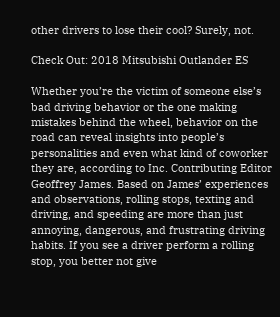other drivers to lose their cool? Surely, not.

Check Out: 2018 Mitsubishi Outlander ES

Whether you’re the victim of someone else’s bad driving behavior or the one making mistakes behind the wheel, behavior on the road can reveal insights into people’s personalities and even what kind of coworker they are, according to Inc. Contributing Editor Geoffrey James. Based on James’ experiences and observations, rolling stops, texting and driving, and speeding are more than just annoying, dangerous, and frustrating driving habits. If you see a driver perform a rolling stop, you better not give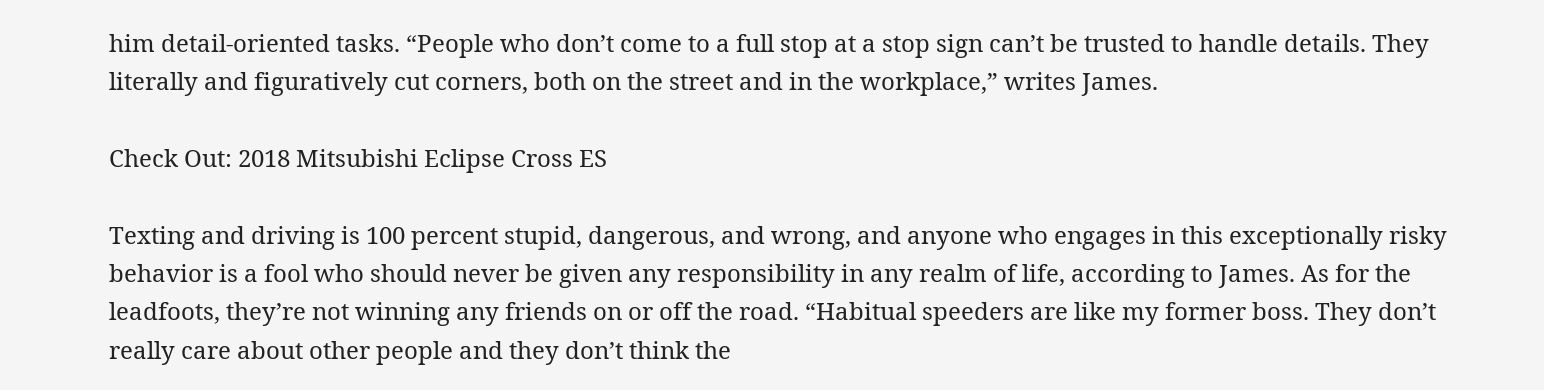him detail-oriented tasks. “People who don’t come to a full stop at a stop sign can’t be trusted to handle details. They literally and figuratively cut corners, both on the street and in the workplace,” writes James.

Check Out: 2018 Mitsubishi Eclipse Cross ES

Texting and driving is 100 percent stupid, dangerous, and wrong, and anyone who engages in this exceptionally risky behavior is a fool who should never be given any responsibility in any realm of life, according to James. As for the leadfoots, they’re not winning any friends on or off the road. “Habitual speeders are like my former boss. They don’t really care about other people and they don’t think the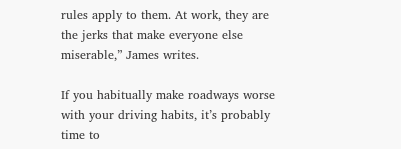rules apply to them. At work, they are the jerks that make everyone else miserable,” James writes.

If you habitually make roadways worse with your driving habits, it’s probably time to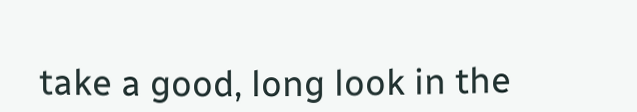take a good, long look in the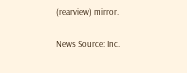(rearview) mirror.

News Source: Inc.